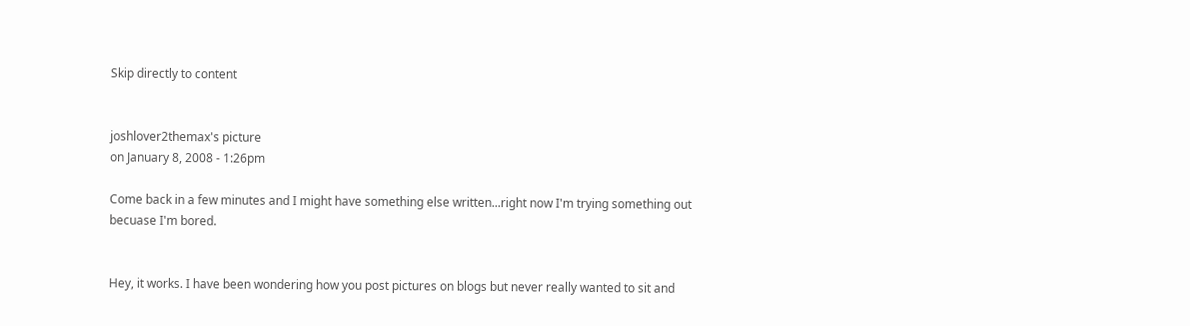Skip directly to content


joshlover2themax's picture
on January 8, 2008 - 1:26pm

Come back in a few minutes and I might have something else written...right now I'm trying something out becuase I'm bored.


Hey, it works. I have been wondering how you post pictures on blogs but never really wanted to sit and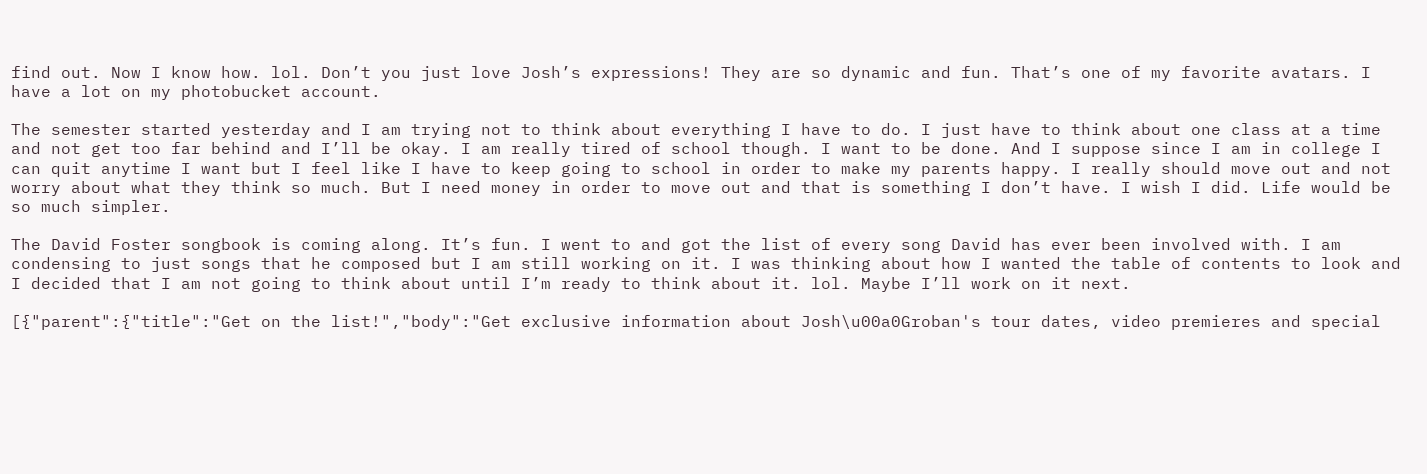find out. Now I know how. lol. Don’t you just love Josh’s expressions! They are so dynamic and fun. That’s one of my favorite avatars. I have a lot on my photobucket account.

The semester started yesterday and I am trying not to think about everything I have to do. I just have to think about one class at a time and not get too far behind and I’ll be okay. I am really tired of school though. I want to be done. And I suppose since I am in college I can quit anytime I want but I feel like I have to keep going to school in order to make my parents happy. I really should move out and not worry about what they think so much. But I need money in order to move out and that is something I don’t have. I wish I did. Life would be so much simpler.

The David Foster songbook is coming along. It’s fun. I went to and got the list of every song David has ever been involved with. I am condensing to just songs that he composed but I am still working on it. I was thinking about how I wanted the table of contents to look and I decided that I am not going to think about until I’m ready to think about it. lol. Maybe I’ll work on it next.

[{"parent":{"title":"Get on the list!","body":"Get exclusive information about Josh\u00a0Groban's tour dates, video premieres and special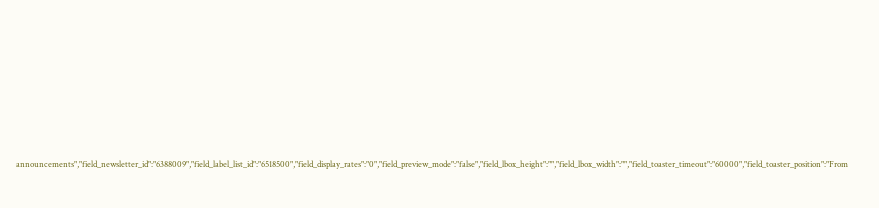announcements","field_newsletter_id":"6388009","field_label_list_id":"6518500","field_display_rates":"0","field_preview_mode":"false","field_lbox_height":"","field_lbox_width":"","field_toaster_timeout":"60000","field_toaster_position":"From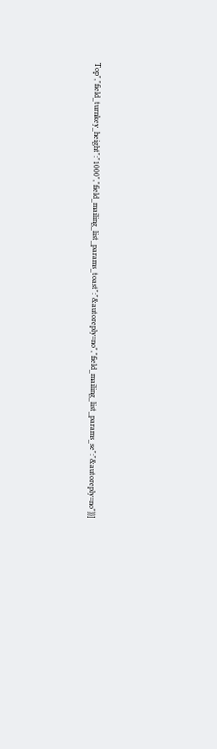Top","field_turnkey_height":"1000","field_mailing_list_params_toast":"&autoreply=no","field_mailing_list_params_se":"&autoreply=no"}}]